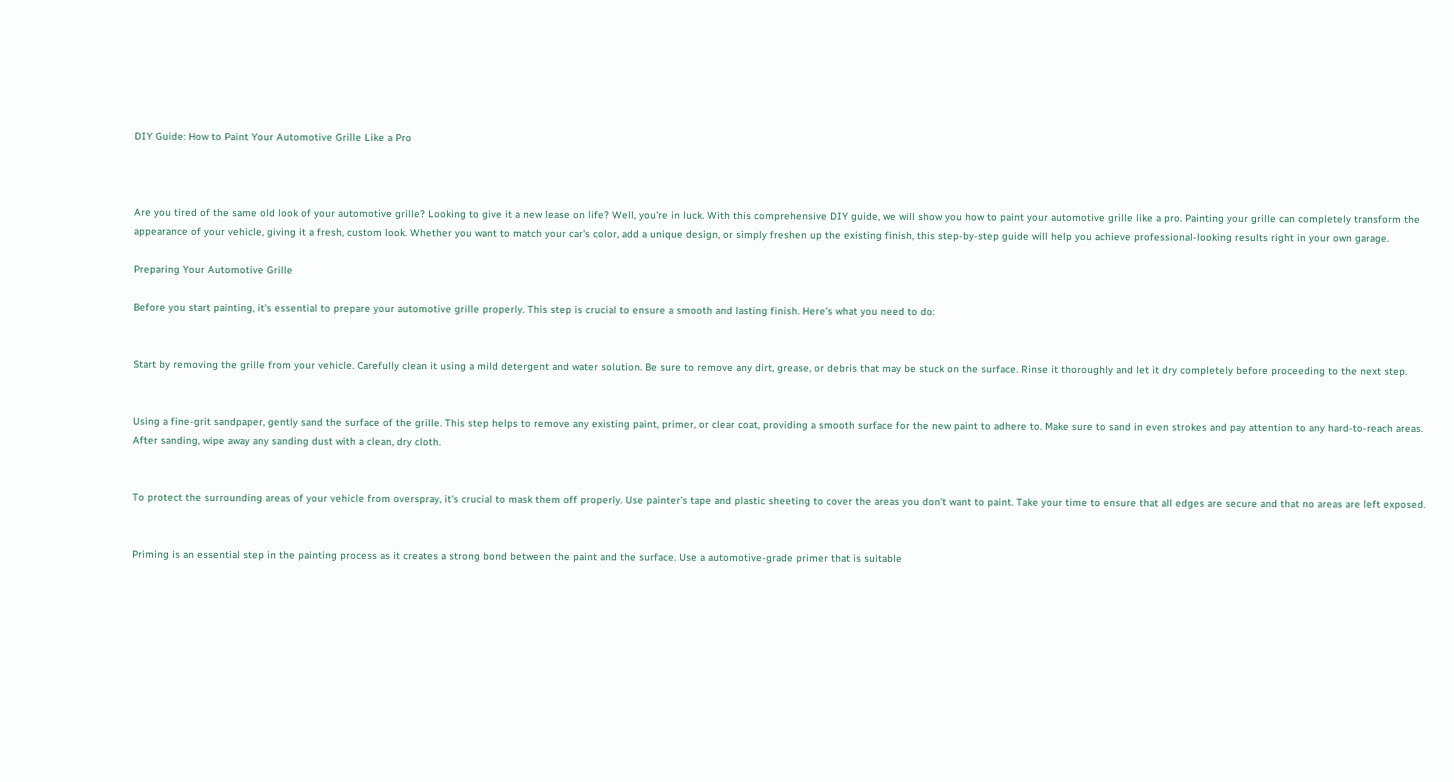DIY Guide: How to Paint Your Automotive Grille Like a Pro



Are you tired of the same old look of your automotive grille? Looking to give it a new lease on life? Well, you're in luck. With this comprehensive DIY guide, we will show you how to paint your automotive grille like a pro. Painting your grille can completely transform the appearance of your vehicle, giving it a fresh, custom look. Whether you want to match your car's color, add a unique design, or simply freshen up the existing finish, this step-by-step guide will help you achieve professional-looking results right in your own garage.

Preparing Your Automotive Grille

Before you start painting, it's essential to prepare your automotive grille properly. This step is crucial to ensure a smooth and lasting finish. Here's what you need to do:


Start by removing the grille from your vehicle. Carefully clean it using a mild detergent and water solution. Be sure to remove any dirt, grease, or debris that may be stuck on the surface. Rinse it thoroughly and let it dry completely before proceeding to the next step.


Using a fine-grit sandpaper, gently sand the surface of the grille. This step helps to remove any existing paint, primer, or clear coat, providing a smooth surface for the new paint to adhere to. Make sure to sand in even strokes and pay attention to any hard-to-reach areas. After sanding, wipe away any sanding dust with a clean, dry cloth.


To protect the surrounding areas of your vehicle from overspray, it's crucial to mask them off properly. Use painter's tape and plastic sheeting to cover the areas you don't want to paint. Take your time to ensure that all edges are secure and that no areas are left exposed.


Priming is an essential step in the painting process as it creates a strong bond between the paint and the surface. Use a automotive-grade primer that is suitable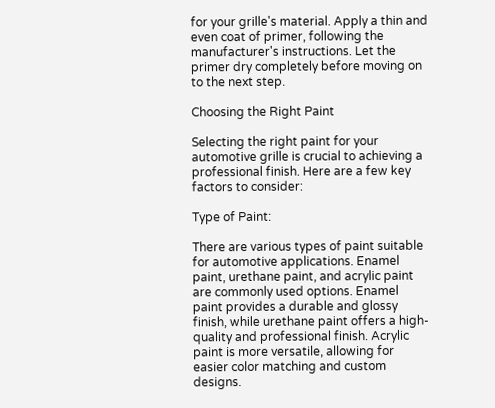for your grille's material. Apply a thin and even coat of primer, following the manufacturer's instructions. Let the primer dry completely before moving on to the next step.

Choosing the Right Paint

Selecting the right paint for your automotive grille is crucial to achieving a professional finish. Here are a few key factors to consider:

Type of Paint:

There are various types of paint suitable for automotive applications. Enamel paint, urethane paint, and acrylic paint are commonly used options. Enamel paint provides a durable and glossy finish, while urethane paint offers a high-quality and professional finish. Acrylic paint is more versatile, allowing for easier color matching and custom designs.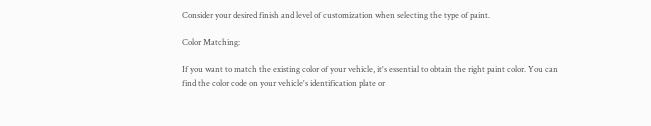Consider your desired finish and level of customization when selecting the type of paint.

Color Matching:

If you want to match the existing color of your vehicle, it's essential to obtain the right paint color. You can find the color code on your vehicle's identification plate or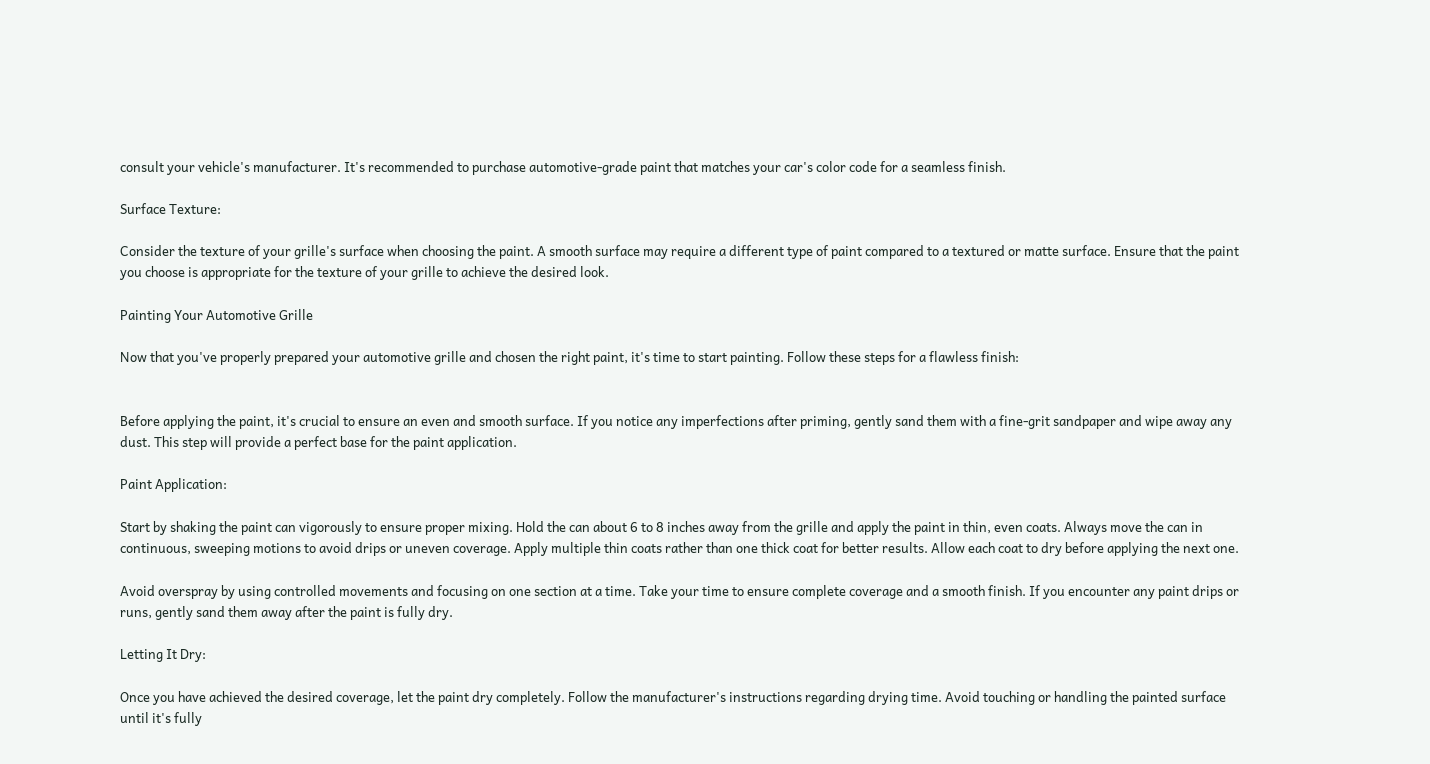consult your vehicle's manufacturer. It's recommended to purchase automotive-grade paint that matches your car's color code for a seamless finish.

Surface Texture:

Consider the texture of your grille's surface when choosing the paint. A smooth surface may require a different type of paint compared to a textured or matte surface. Ensure that the paint you choose is appropriate for the texture of your grille to achieve the desired look.

Painting Your Automotive Grille

Now that you've properly prepared your automotive grille and chosen the right paint, it's time to start painting. Follow these steps for a flawless finish:


Before applying the paint, it's crucial to ensure an even and smooth surface. If you notice any imperfections after priming, gently sand them with a fine-grit sandpaper and wipe away any dust. This step will provide a perfect base for the paint application.

Paint Application:

Start by shaking the paint can vigorously to ensure proper mixing. Hold the can about 6 to 8 inches away from the grille and apply the paint in thin, even coats. Always move the can in continuous, sweeping motions to avoid drips or uneven coverage. Apply multiple thin coats rather than one thick coat for better results. Allow each coat to dry before applying the next one.

Avoid overspray by using controlled movements and focusing on one section at a time. Take your time to ensure complete coverage and a smooth finish. If you encounter any paint drips or runs, gently sand them away after the paint is fully dry.

Letting It Dry:

Once you have achieved the desired coverage, let the paint dry completely. Follow the manufacturer's instructions regarding drying time. Avoid touching or handling the painted surface until it's fully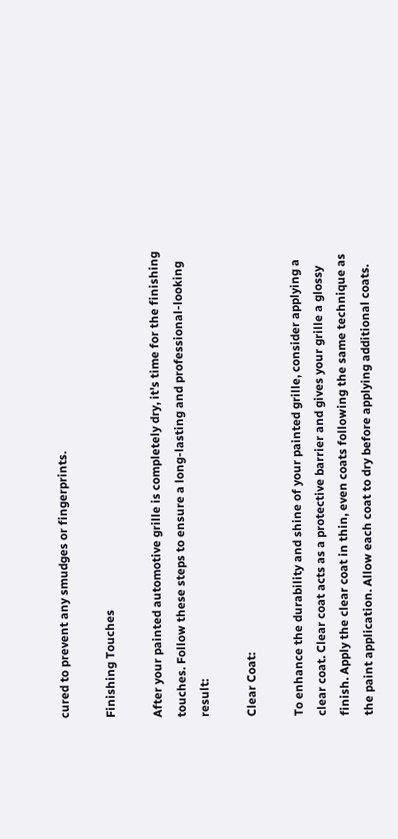cured to prevent any smudges or fingerprints.

Finishing Touches

After your painted automotive grille is completely dry, it's time for the finishing touches. Follow these steps to ensure a long-lasting and professional-looking result:

Clear Coat:

To enhance the durability and shine of your painted grille, consider applying a clear coat. Clear coat acts as a protective barrier and gives your grille a glossy finish. Apply the clear coat in thin, even coats following the same technique as the paint application. Allow each coat to dry before applying additional coats.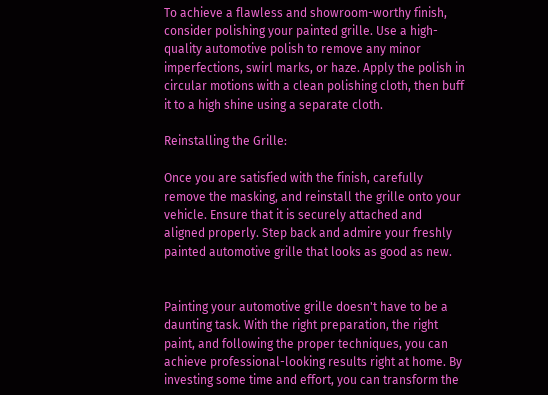To achieve a flawless and showroom-worthy finish, consider polishing your painted grille. Use a high-quality automotive polish to remove any minor imperfections, swirl marks, or haze. Apply the polish in circular motions with a clean polishing cloth, then buff it to a high shine using a separate cloth.

Reinstalling the Grille:

Once you are satisfied with the finish, carefully remove the masking, and reinstall the grille onto your vehicle. Ensure that it is securely attached and aligned properly. Step back and admire your freshly painted automotive grille that looks as good as new.


Painting your automotive grille doesn't have to be a daunting task. With the right preparation, the right paint, and following the proper techniques, you can achieve professional-looking results right at home. By investing some time and effort, you can transform the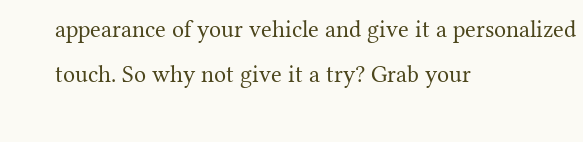appearance of your vehicle and give it a personalized touch. So why not give it a try? Grab your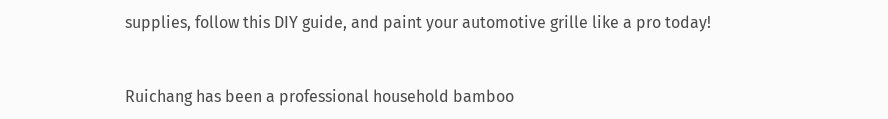supplies, follow this DIY guide, and paint your automotive grille like a pro today!


Ruichang has been a professional household bamboo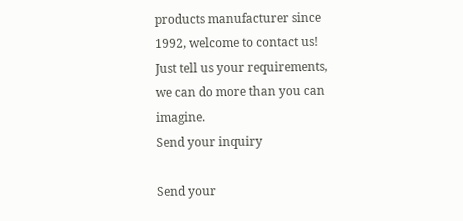products manufacturer since 1992, welcome to contact us!
Just tell us your requirements, we can do more than you can imagine.
Send your inquiry

Send your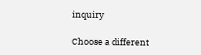inquiry

Choose a different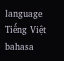language
Tiếng Việt
bahasa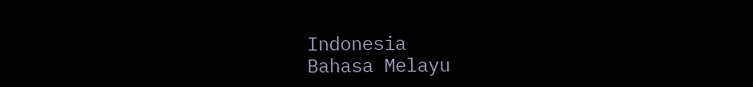Indonesia
Bahasa Melayu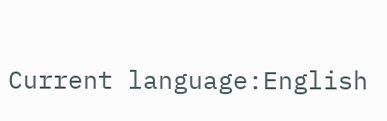Current language:English